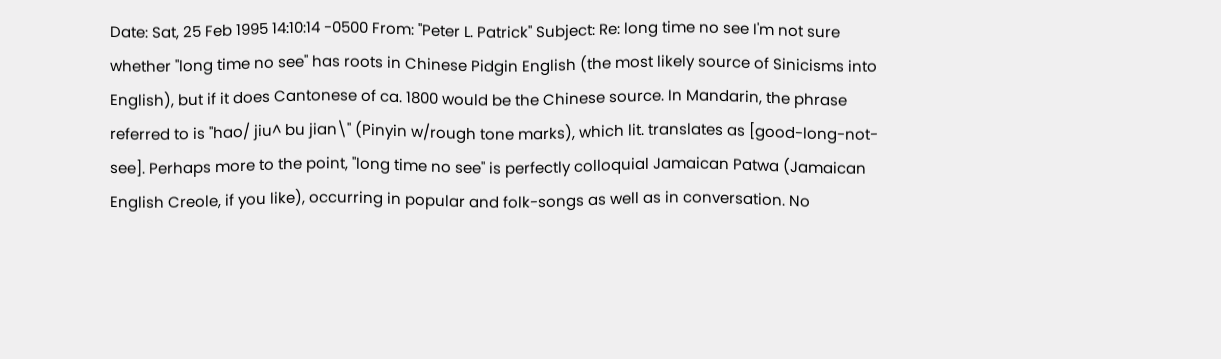Date: Sat, 25 Feb 1995 14:10:14 -0500 From: "Peter L. Patrick" Subject: Re: long time no see I'm not sure whether "long time no see" has roots in Chinese Pidgin English (the most likely source of Sinicisms into English), but if it does Cantonese of ca. 1800 would be the Chinese source. In Mandarin, the phrase referred to is "hao/ jiu^ bu jian\" (Pinyin w/rough tone marks), which lit. translates as [good-long-not-see]. Perhaps more to the point, "long time no see" is perfectly colloquial Jamaican Patwa (Jamaican English Creole, if you like), occurring in popular and folk-songs as well as in conversation. No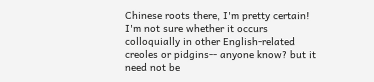Chinese roots there, I'm pretty certain! I'm not sure whether it occurs colloquially in other English-related creoles or pidgins-- anyone know? but it need not be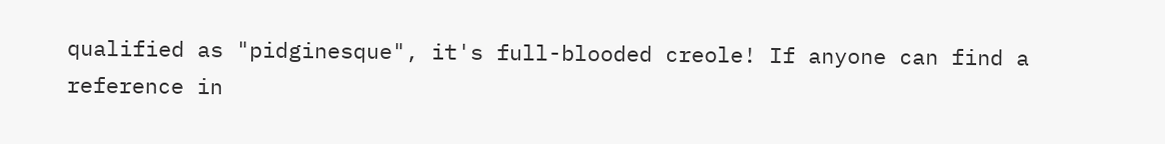qualified as "pidginesque", it's full-blooded creole! If anyone can find a reference in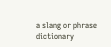a slang or phrase dictionary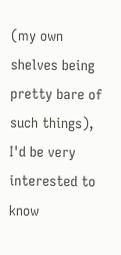(my own shelves being pretty bare of such things), I'd be very interested to know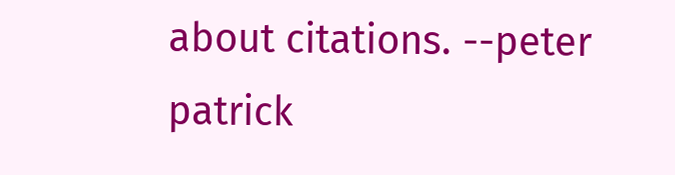about citations. --peter patrick